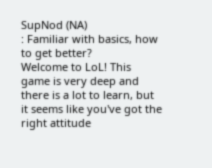SupNod (NA)
: Familiar with basics, how to get better?
Welcome to LoL! This game is very deep and there is a lot to learn, but it seems like you've got the right attitude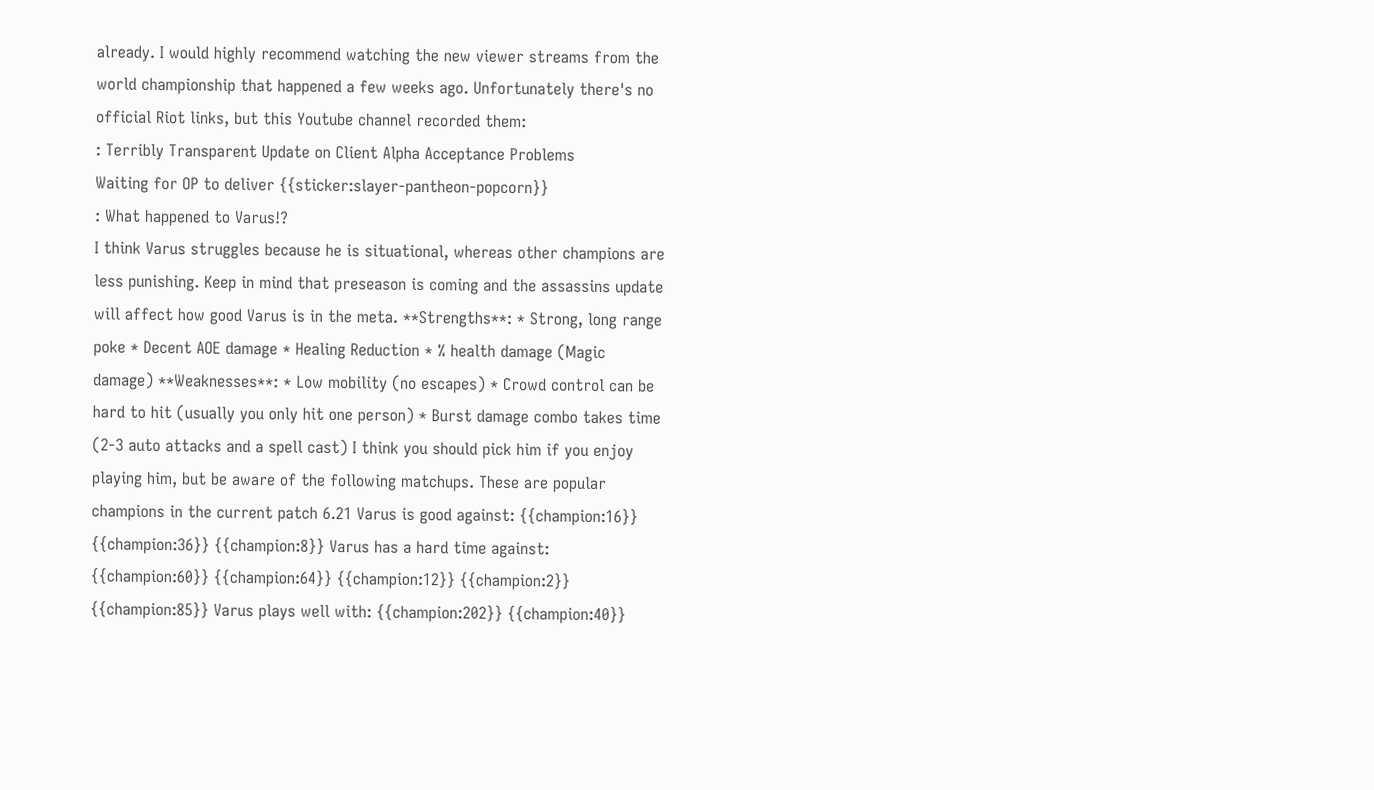already. I would highly recommend watching the new viewer streams from the world championship that happened a few weeks ago. Unfortunately there's no official Riot links, but this Youtube channel recorded them:
: Terribly Transparent Update on Client Alpha Acceptance Problems
Waiting for OP to deliver {{sticker:slayer-pantheon-popcorn}}
: What happened to Varus!?
I think Varus struggles because he is situational, whereas other champions are less punishing. Keep in mind that preseason is coming and the assassins update will affect how good Varus is in the meta. **Strengths**: * Strong, long range poke * Decent AOE damage * Healing Reduction * % health damage (Magic damage) **Weaknesses**: * Low mobility (no escapes) * Crowd control can be hard to hit (usually you only hit one person) * Burst damage combo takes time (2-3 auto attacks and a spell cast) I think you should pick him if you enjoy playing him, but be aware of the following matchups. These are popular champions in the current patch 6.21 Varus is good against: {{champion:16}} {{champion:36}} {{champion:8}} Varus has a hard time against: {{champion:60}} {{champion:64}} {{champion:12}} {{champion:2}} {{champion:85}} Varus plays well with: {{champion:202}} {{champion:40}}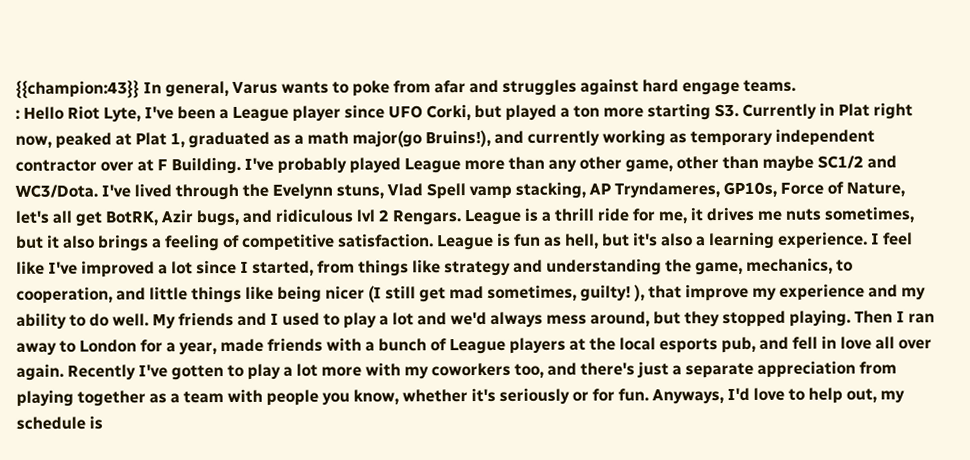{{champion:43}} In general, Varus wants to poke from afar and struggles against hard engage teams.
: Hello Riot Lyte, I've been a League player since UFO Corki, but played a ton more starting S3. Currently in Plat right now, peaked at Plat 1, graduated as a math major(go Bruins!), and currently working as temporary independent contractor over at F Building. I've probably played League more than any other game, other than maybe SC1/2 and WC3/Dota. I've lived through the Evelynn stuns, Vlad Spell vamp stacking, AP Tryndameres, GP10s, Force of Nature, let's all get BotRK, Azir bugs, and ridiculous lvl 2 Rengars. League is a thrill ride for me, it drives me nuts sometimes, but it also brings a feeling of competitive satisfaction. League is fun as hell, but it's also a learning experience. I feel like I've improved a lot since I started, from things like strategy and understanding the game, mechanics, to cooperation, and little things like being nicer (I still get mad sometimes, guilty! ), that improve my experience and my ability to do well. My friends and I used to play a lot and we'd always mess around, but they stopped playing. Then I ran away to London for a year, made friends with a bunch of League players at the local esports pub, and fell in love all over again. Recently I've gotten to play a lot more with my coworkers too, and there's just a separate appreciation from playing together as a team with people you know, whether it's seriously or for fun. Anyways, I'd love to help out, my schedule is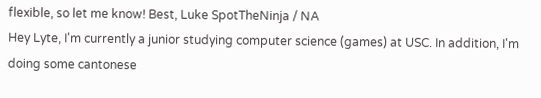flexible, so let me know! Best, Luke SpotTheNinja / NA
Hey Lyte, I'm currently a junior studying computer science (games) at USC. In addition, I'm doing some cantonese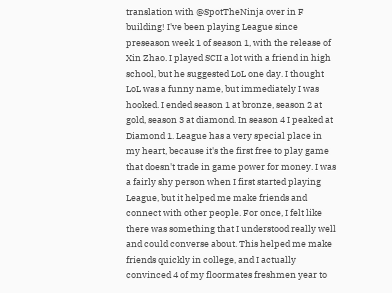translation with @SpotTheNinja over in F building! I've been playing League since preseason week 1 of season 1, with the release of Xin Zhao. I played SCII a lot with a friend in high school, but he suggested LoL one day. I thought LoL was a funny name, but immediately I was hooked. I ended season 1 at bronze, season 2 at gold, season 3 at diamond. In season 4 I peaked at Diamond 1. League has a very special place in my heart, because it's the first free to play game that doesn't trade in game power for money. I was a fairly shy person when I first started playing League, but it helped me make friends and connect with other people. For once, I felt like there was something that I understood really well and could converse about. This helped me make friends quickly in college, and I actually convinced 4 of my floormates freshmen year to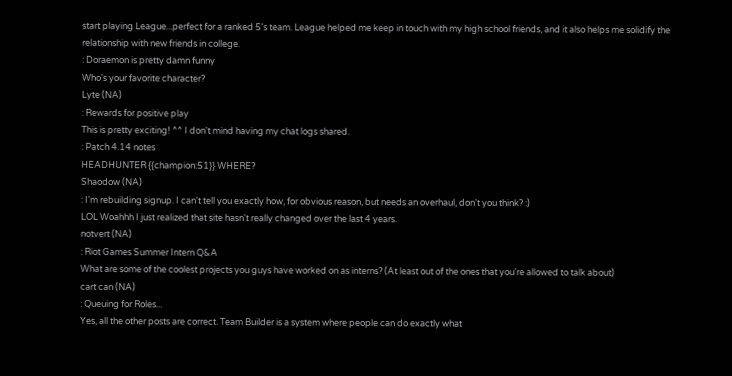start playing League...perfect for a ranked 5's team. League helped me keep in touch with my high school friends, and it also helps me solidify the relationship with new friends in college.
: Doraemon is pretty damn funny
Who's your favorite character?
Lyte (NA)
: Rewards for positive play
This is pretty exciting! ^^ I don't mind having my chat logs shared.
: Patch 4.14 notes
HEADHUNTER {{champion:51}} WHERE?
Shaodow (NA)
: I'm rebuilding signup. I can't tell you exactly how, for obvious reason, but needs an overhaul, don't you think? :)
LOL Woahhh I just realized that site hasn't really changed over the last 4 years.
notvert (NA)
: Riot Games Summer Intern Q&A
What are some of the coolest projects you guys have worked on as interns? (At least out of the ones that you're allowed to talk about)
cart can (NA)
: Queuing for Roles...
Yes, all the other posts are correct. Team Builder is a system where people can do exactly what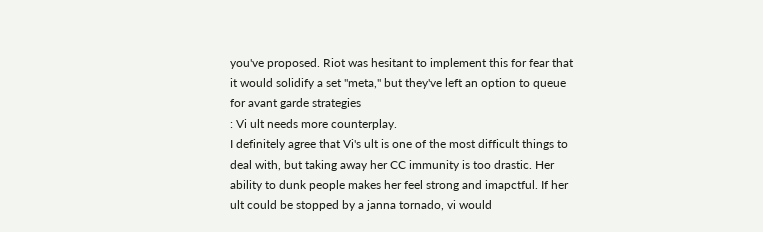you've proposed. Riot was hesitant to implement this for fear that it would solidify a set "meta," but they've left an option to queue for avant garde strategies
: Vi ult needs more counterplay.
I definitely agree that Vi's ult is one of the most difficult things to deal with, but taking away her CC immunity is too drastic. Her ability to dunk people makes her feel strong and imapctful. If her ult could be stopped by a janna tornado, vi would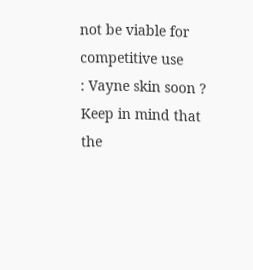not be viable for competitive use
: Vayne skin soon ?
Keep in mind that the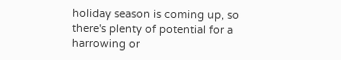holiday season is coming up, so there's plenty of potential for a harrowing or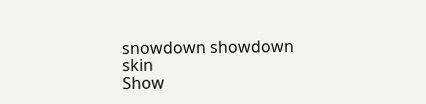snowdown showdown skin
Show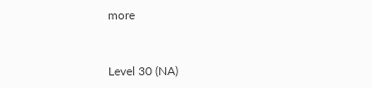more


Level 30 (NA)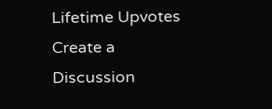Lifetime Upvotes
Create a Discussion